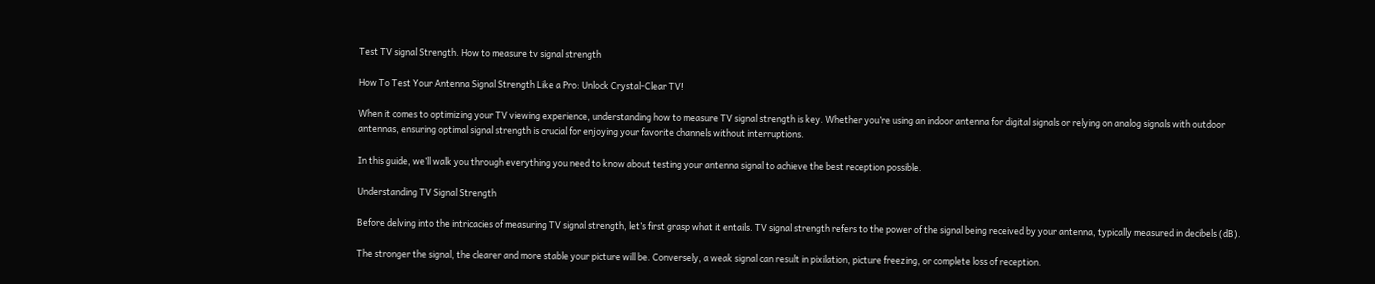Test TV signal Strength. How to measure tv signal strength

How To Test Your Antenna Signal Strength Like a Pro: Unlock Crystal-Clear TV!

When it comes to optimizing your TV viewing experience, understanding how to measure TV signal strength is key. Whether you’re using an indoor antenna for digital signals or relying on analog signals with outdoor antennas, ensuring optimal signal strength is crucial for enjoying your favorite channels without interruptions.

In this guide, we’ll walk you through everything you need to know about testing your antenna signal to achieve the best reception possible.

Understanding TV Signal Strength

Before delving into the intricacies of measuring TV signal strength, let’s first grasp what it entails. TV signal strength refers to the power of the signal being received by your antenna, typically measured in decibels (dB).

The stronger the signal, the clearer and more stable your picture will be. Conversely, a weak signal can result in pixilation, picture freezing, or complete loss of reception.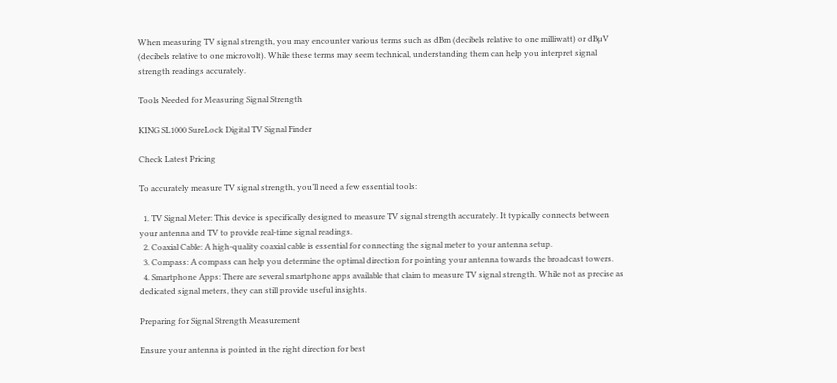When measuring TV signal strength, you may encounter various terms such as dBm (decibels relative to one milliwatt) or dBµV (decibels relative to one microvolt). While these terms may seem technical, understanding them can help you interpret signal strength readings accurately.

Tools Needed for Measuring Signal Strength

KING SL1000 SureLock Digital TV Signal Finder

Check Latest Pricing

To accurately measure TV signal strength, you’ll need a few essential tools:

  1. TV Signal Meter: This device is specifically designed to measure TV signal strength accurately. It typically connects between your antenna and TV to provide real-time signal readings.
  2. Coaxial Cable: A high-quality coaxial cable is essential for connecting the signal meter to your antenna setup.
  3. Compass: A compass can help you determine the optimal direction for pointing your antenna towards the broadcast towers.
  4. Smartphone Apps: There are several smartphone apps available that claim to measure TV signal strength. While not as precise as dedicated signal meters, they can still provide useful insights.

Preparing for Signal Strength Measurement

Ensure your antenna is pointed in the right direction for best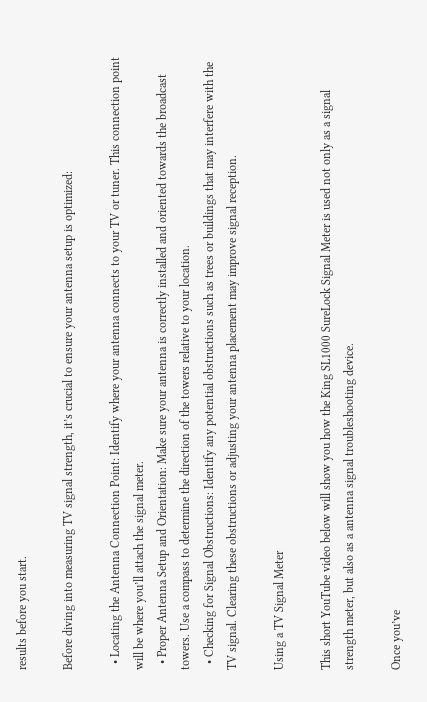results before you start.

Before diving into measuring TV signal strength, it’s crucial to ensure your antenna setup is optimized:

  • Locating the Antenna Connection Point: Identify where your antenna connects to your TV or tuner. This connection point will be where you’ll attach the signal meter.
  • Proper Antenna Setup and Orientation: Make sure your antenna is correctly installed and oriented towards the broadcast towers. Use a compass to determine the direction of the towers relative to your location.
  • Checking for Signal Obstructions: Identify any potential obstructions such as trees or buildings that may interfere with the TV signal. Clearing these obstructions or adjusting your antenna placement may improve signal reception.

Using a TV Signal Meter

This short YouTube video below will show you how the King SL1000 SureLock Signal Meter is used not only as a signal strength meter, but also as a antenna signal troubleshooting device.

Once you’ve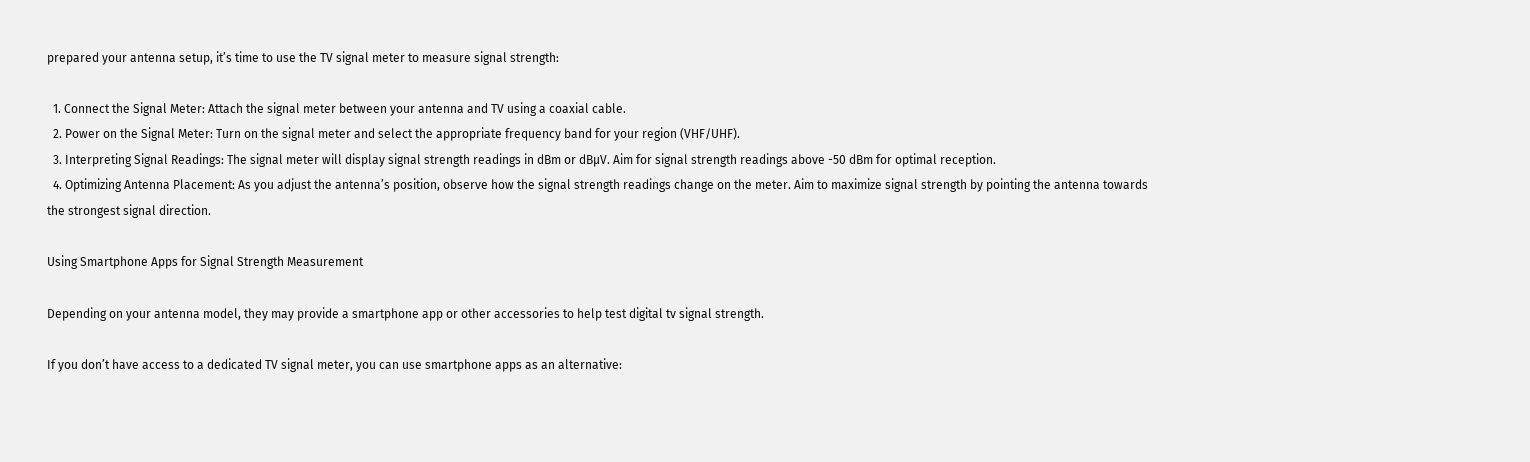prepared your antenna setup, it’s time to use the TV signal meter to measure signal strength:

  1. Connect the Signal Meter: Attach the signal meter between your antenna and TV using a coaxial cable.
  2. Power on the Signal Meter: Turn on the signal meter and select the appropriate frequency band for your region (VHF/UHF).
  3. Interpreting Signal Readings: The signal meter will display signal strength readings in dBm or dBµV. Aim for signal strength readings above -50 dBm for optimal reception.
  4. Optimizing Antenna Placement: As you adjust the antenna’s position, observe how the signal strength readings change on the meter. Aim to maximize signal strength by pointing the antenna towards the strongest signal direction.

Using Smartphone Apps for Signal Strength Measurement

Depending on your antenna model, they may provide a smartphone app or other accessories to help test digital tv signal strength.

If you don’t have access to a dedicated TV signal meter, you can use smartphone apps as an alternative: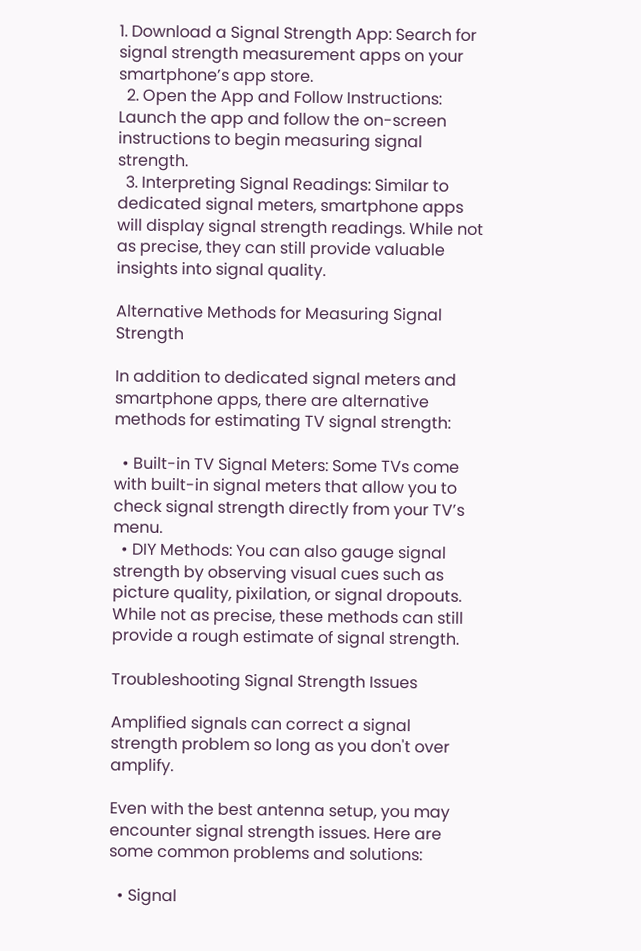1. Download a Signal Strength App: Search for signal strength measurement apps on your smartphone’s app store.
  2. Open the App and Follow Instructions: Launch the app and follow the on-screen instructions to begin measuring signal strength.
  3. Interpreting Signal Readings: Similar to dedicated signal meters, smartphone apps will display signal strength readings. While not as precise, they can still provide valuable insights into signal quality.

Alternative Methods for Measuring Signal Strength

In addition to dedicated signal meters and smartphone apps, there are alternative methods for estimating TV signal strength:

  • Built-in TV Signal Meters: Some TVs come with built-in signal meters that allow you to check signal strength directly from your TV’s menu.
  • DIY Methods: You can also gauge signal strength by observing visual cues such as picture quality, pixilation, or signal dropouts. While not as precise, these methods can still provide a rough estimate of signal strength.

Troubleshooting Signal Strength Issues

Amplified signals can correct a signal strength problem so long as you don't over amplify.

Even with the best antenna setup, you may encounter signal strength issues. Here are some common problems and solutions:

  • Signal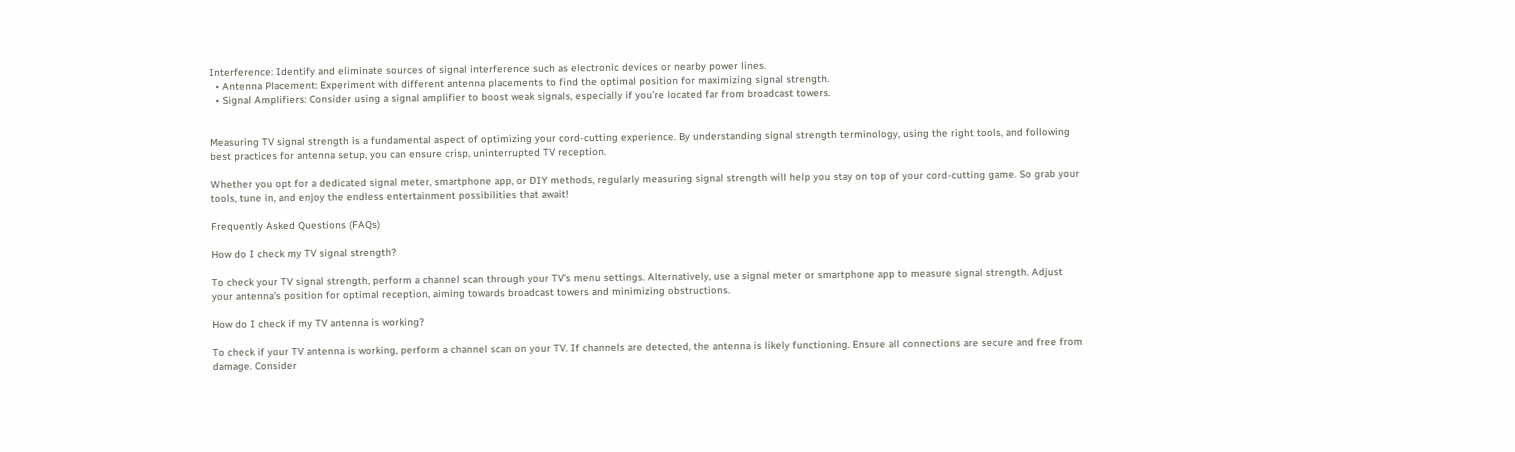Interference: Identify and eliminate sources of signal interference such as electronic devices or nearby power lines.
  • Antenna Placement: Experiment with different antenna placements to find the optimal position for maximizing signal strength.
  • Signal Amplifiers: Consider using a signal amplifier to boost weak signals, especially if you’re located far from broadcast towers.


Measuring TV signal strength is a fundamental aspect of optimizing your cord-cutting experience. By understanding signal strength terminology, using the right tools, and following best practices for antenna setup, you can ensure crisp, uninterrupted TV reception.

Whether you opt for a dedicated signal meter, smartphone app, or DIY methods, regularly measuring signal strength will help you stay on top of your cord-cutting game. So grab your tools, tune in, and enjoy the endless entertainment possibilities that await!

Frequently Asked Questions (FAQs)

How do I check my TV signal strength?

To check your TV signal strength, perform a channel scan through your TV’s menu settings. Alternatively, use a signal meter or smartphone app to measure signal strength. Adjust your antenna’s position for optimal reception, aiming towards broadcast towers and minimizing obstructions.

How do I check if my TV antenna is working?

To check if your TV antenna is working, perform a channel scan on your TV. If channels are detected, the antenna is likely functioning. Ensure all connections are secure and free from damage. Consider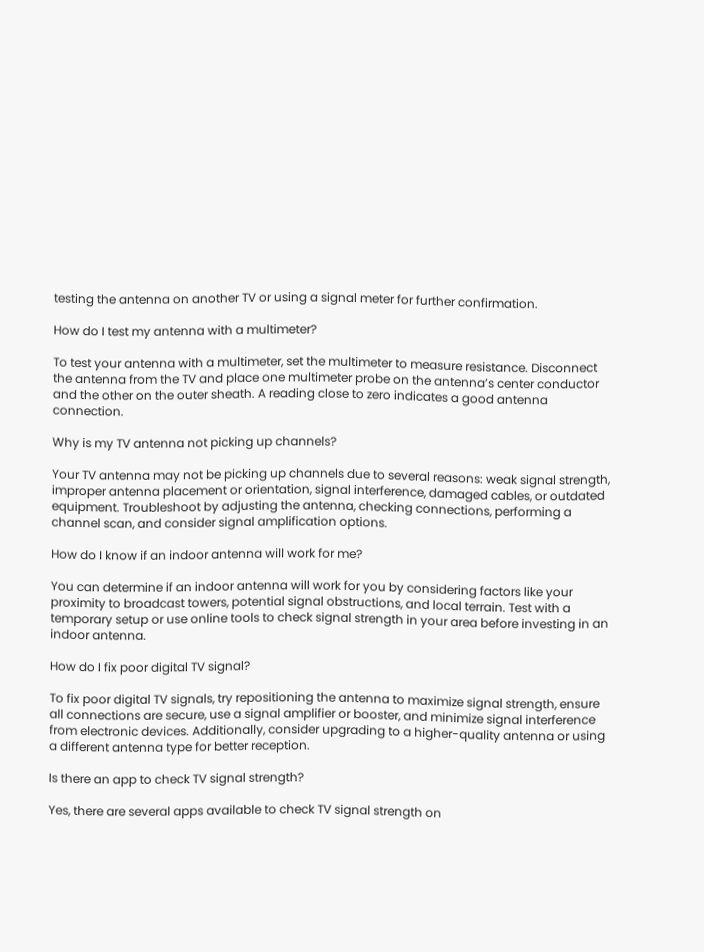testing the antenna on another TV or using a signal meter for further confirmation.

How do I test my antenna with a multimeter?

To test your antenna with a multimeter, set the multimeter to measure resistance. Disconnect the antenna from the TV and place one multimeter probe on the antenna’s center conductor and the other on the outer sheath. A reading close to zero indicates a good antenna connection.

Why is my TV antenna not picking up channels?

Your TV antenna may not be picking up channels due to several reasons: weak signal strength, improper antenna placement or orientation, signal interference, damaged cables, or outdated equipment. Troubleshoot by adjusting the antenna, checking connections, performing a channel scan, and consider signal amplification options.

How do I know if an indoor antenna will work for me?

You can determine if an indoor antenna will work for you by considering factors like your proximity to broadcast towers, potential signal obstructions, and local terrain. Test with a temporary setup or use online tools to check signal strength in your area before investing in an indoor antenna.

How do I fix poor digital TV signal?

To fix poor digital TV signals, try repositioning the antenna to maximize signal strength, ensure all connections are secure, use a signal amplifier or booster, and minimize signal interference from electronic devices. Additionally, consider upgrading to a higher-quality antenna or using a different antenna type for better reception.

Is there an app to check TV signal strength?

Yes, there are several apps available to check TV signal strength on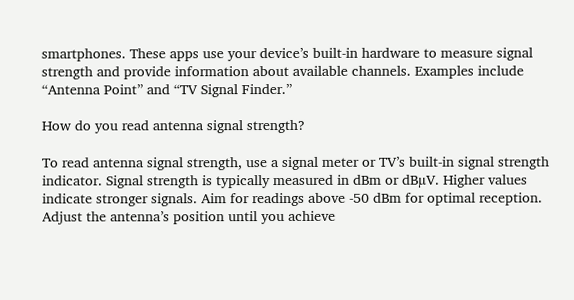smartphones. These apps use your device’s built-in hardware to measure signal strength and provide information about available channels. Examples include “Antenna Point” and “TV Signal Finder.”

How do you read antenna signal strength?

To read antenna signal strength, use a signal meter or TV’s built-in signal strength indicator. Signal strength is typically measured in dBm or dBµV. Higher values indicate stronger signals. Aim for readings above -50 dBm for optimal reception. Adjust the antenna’s position until you achieve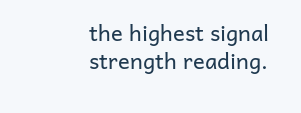the highest signal strength reading.